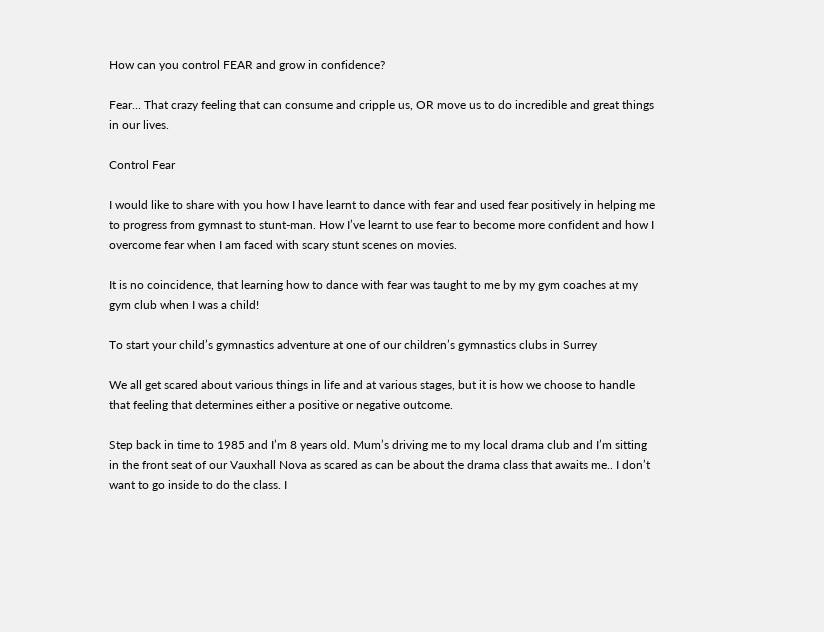How can you control FEAR and grow in confidence?

Fear… That crazy feeling that can consume and cripple us, OR move us to do incredible and great things in our lives.

Control Fear

I would like to share with you how I have learnt to dance with fear and used fear positively in helping me to progress from gymnast to stunt-man. How I’ve learnt to use fear to become more confident and how I overcome fear when I am faced with scary stunt scenes on movies.

It is no coincidence, that learning how to dance with fear was taught to me by my gym coaches at my gym club when I was a child!

To start your child’s gymnastics adventure at one of our children’s gymnastics clubs in Surrey

We all get scared about various things in life and at various stages, but it is how we choose to handle that feeling that determines either a positive or negative outcome.

Step back in time to 1985 and I’m 8 years old. Mum’s driving me to my local drama club and I’m sitting in the front seat of our Vauxhall Nova as scared as can be about the drama class that awaits me.. I don’t want to go inside to do the class. I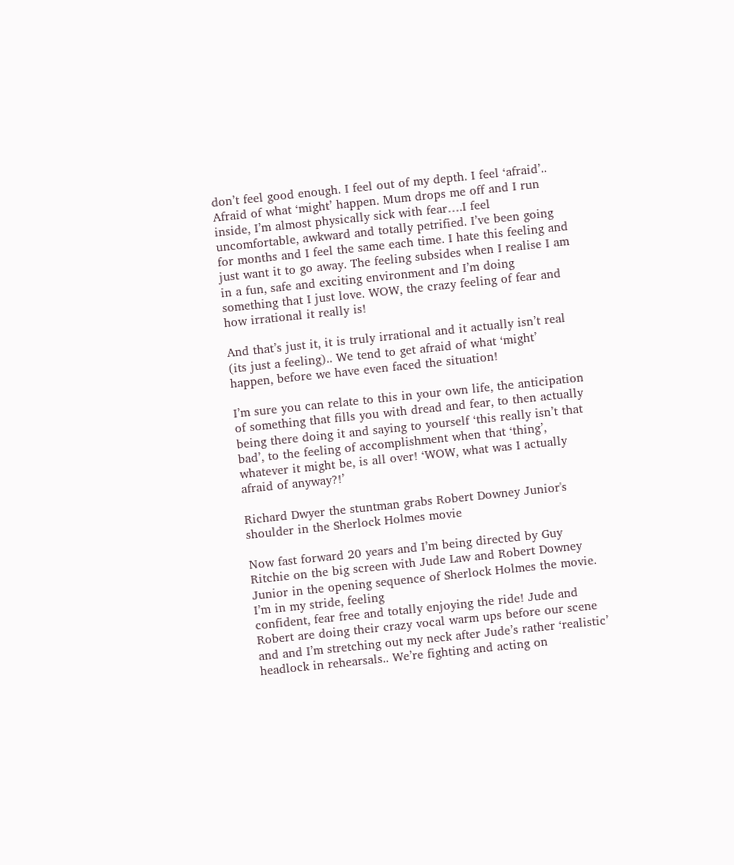don’t feel good enough. I feel out of my depth. I feel ‘afraid’.. Afraid of what ‘might’ happen. Mum drops me off and I run inside, I’m almost physically sick with fear….I feel uncomfortable, awkward and totally petrified. I’ve been going for months and I feel the same each time. I hate this feeling and just want it to go away. The feeling subsides when I realise I am in a fun, safe and exciting environment and I’m doing something that I just love. WOW, the crazy feeling of fear and how irrational it really is!

And that’s just it, it is truly irrational and it actually isn’t real (its just a feeling).. We tend to get afraid of what ‘might’ happen, before we have even faced the situation!

I’m sure you can relate to this in your own life, the anticipation of something that fills you with dread and fear, to then actually being there doing it and saying to yourself ‘this really isn’t that bad’, to the feeling of accomplishment when that ‘thing’, whatever it might be, is all over! ‘WOW, what was I actually afraid of anyway?!’

Richard Dwyer the stuntman grabs Robert Downey Junior's shoulder in the Sherlock Holmes movie

Now fast forward 20 years and I’m being directed by Guy Ritchie on the big screen with Jude Law and Robert Downey Junior in the opening sequence of Sherlock Holmes the movie. I’m in my stride, feeling
confident, fear free and totally enjoying the ride! Jude and Robert are doing their crazy vocal warm ups before our scene and and I’m stretching out my neck after Jude’s rather ‘realistic’ headlock in rehearsals.. We’re fighting and acting on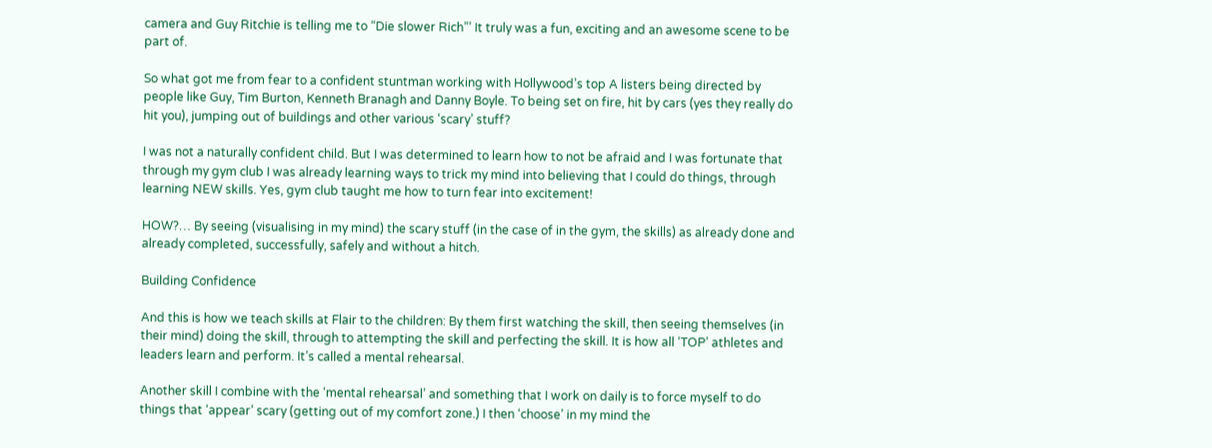camera and Guy Ritchie is telling me to “Die slower Rich”’ It truly was a fun, exciting and an awesome scene to be part of.

So what got me from fear to a confident stuntman working with Hollywood’s top A listers being directed by people like Guy, Tim Burton, Kenneth Branagh and Danny Boyle. To being set on fire, hit by cars (yes they really do hit you), jumping out of buildings and other various ‘scary’ stuff?

I was not a naturally confident child. But I was determined to learn how to not be afraid and I was fortunate that through my gym club I was already learning ways to trick my mind into believing that I could do things, through learning NEW skills. Yes, gym club taught me how to turn fear into excitement!

HOW?… By seeing (visualising in my mind) the scary stuff (in the case of in the gym, the skills) as already done and already completed, successfully, safely and without a hitch.

Building Confidence

And this is how we teach skills at Flair to the children: By them first watching the skill, then seeing themselves (in their mind) doing the skill, through to attempting the skill and perfecting the skill. It is how all ‘TOP’ athletes and leaders learn and perform. It’s called a mental rehearsal.

Another skill I combine with the ‘mental rehearsal’ and something that I work on daily is to force myself to do things that ‘appear’ scary (getting out of my comfort zone.) I then ‘choose’ in my mind the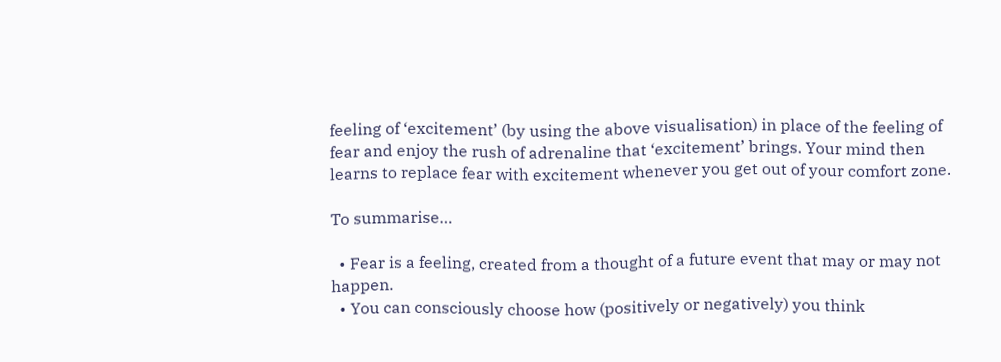feeling of ‘excitement’ (by using the above visualisation) in place of the feeling of fear and enjoy the rush of adrenaline that ‘excitement’ brings. Your mind then learns to replace fear with excitement whenever you get out of your comfort zone.

To summarise…

  • Fear is a feeling, created from a thought of a future event that may or may not happen.
  • You can consciously choose how (positively or negatively) you think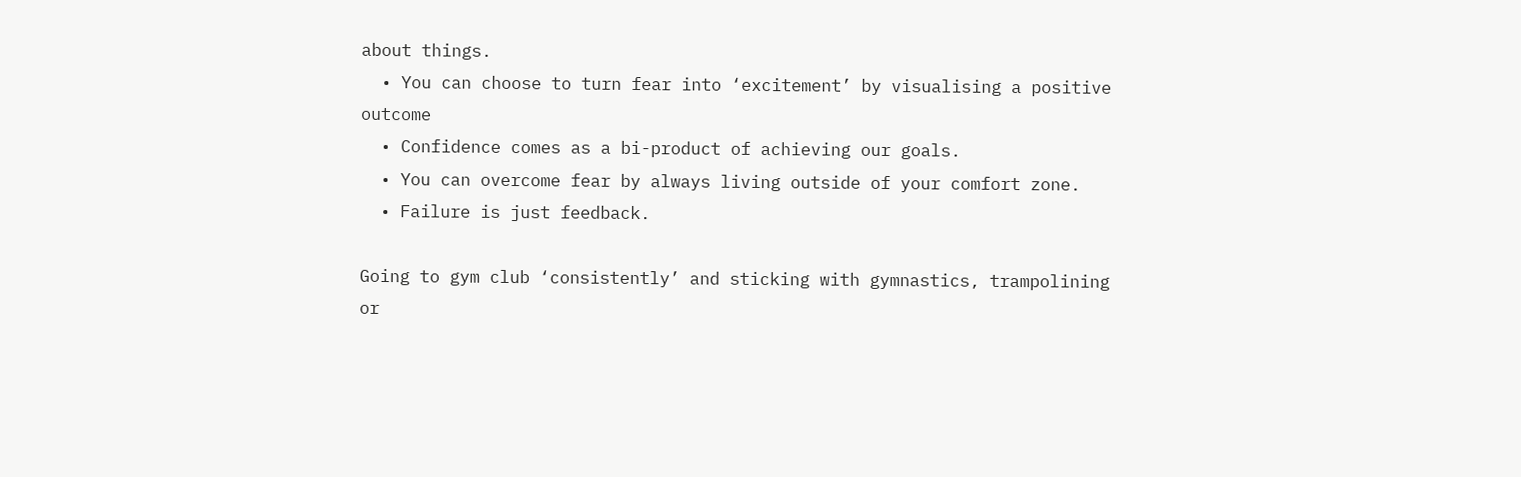about things.
  • You can choose to turn fear into ‘excitement’ by visualising a positive outcome
  • Confidence comes as a bi-product of achieving our goals.
  • You can overcome fear by always living outside of your comfort zone.
  • Failure is just feedback.

Going to gym club ‘consistently’ and sticking with gymnastics, trampolining or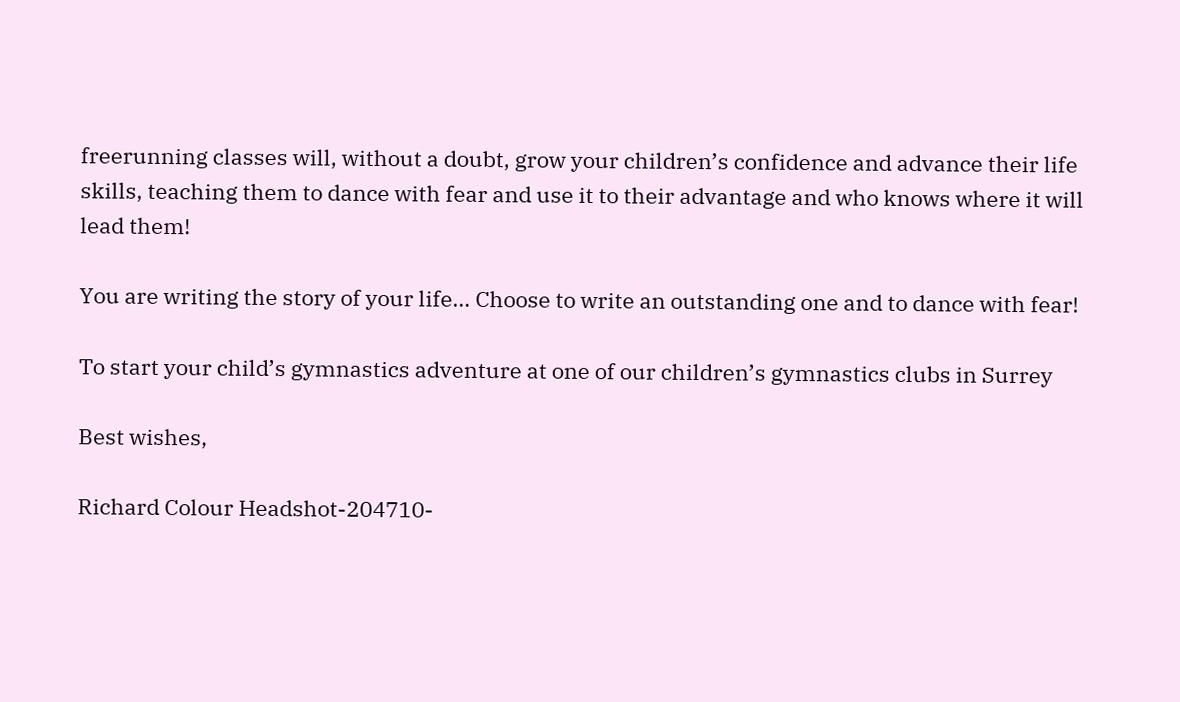freerunning classes will, without a doubt, grow your children’s confidence and advance their life skills, teaching them to dance with fear and use it to their advantage and who knows where it will lead them!

You are writing the story of your life… Choose to write an outstanding one and to dance with fear!

To start your child’s gymnastics adventure at one of our children’s gymnastics clubs in Surrey

Best wishes,

Richard Colour Headshot-204710-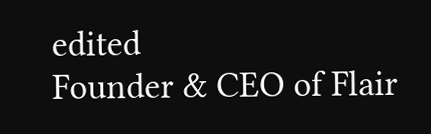edited
Founder & CEO of Flair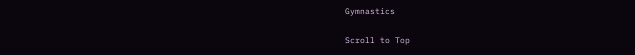Gymnastics

Scroll to Top